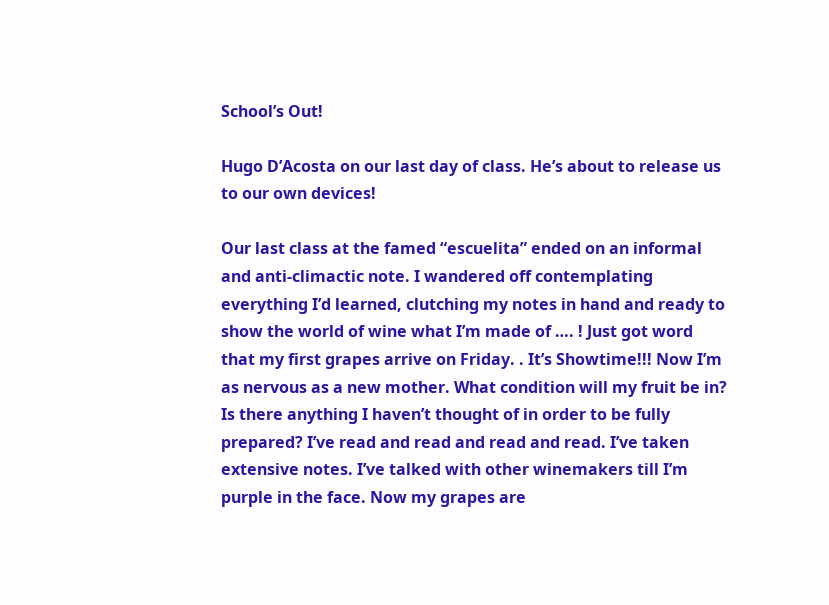School’s Out!

Hugo D’Acosta on our last day of class. He’s about to release us to our own devices!

Our last class at the famed “escuelita” ended on an informal and anti-climactic note. I wandered off contemplating  everything I’d learned, clutching my notes in hand and ready to show the world of wine what I’m made of …. ! Just got word that my first grapes arrive on Friday. . It’s Showtime!!! Now I’m as nervous as a new mother. What condition will my fruit be in? Is there anything I haven’t thought of in order to be fully prepared? I’ve read and read and read and read. I’ve taken extensive notes. I’ve talked with other winemakers till I’m purple in the face. Now my grapes are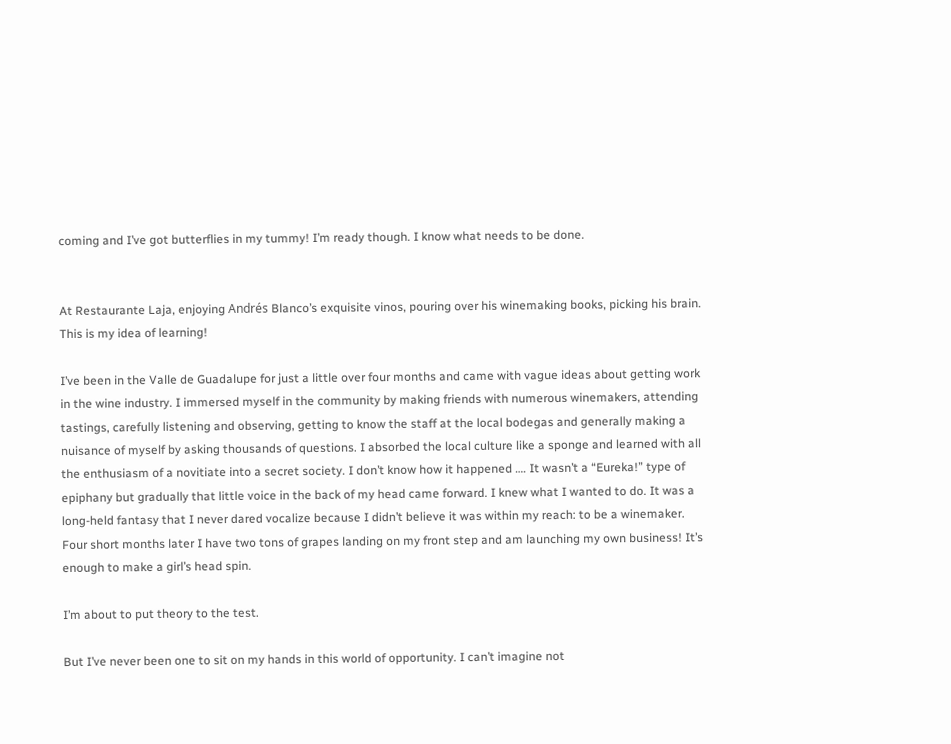coming and I’ve got butterflies in my tummy! I’m ready though. I know what needs to be done.


At Restaurante Laja, enjoying Andrés Blanco’s exquisite vinos, pouring over his winemaking books, picking his brain. This is my idea of learning!

I’ve been in the Valle de Guadalupe for just a little over four months and came with vague ideas about getting work in the wine industry. I immersed myself in the community by making friends with numerous winemakers, attending tastings, carefully listening and observing, getting to know the staff at the local bodegas and generally making a nuisance of myself by asking thousands of questions. I absorbed the local culture like a sponge and learned with all the enthusiasm of a novitiate into a secret society. I don’t know how it happened …. It wasn’t a “Eureka!” type of epiphany but gradually that little voice in the back of my head came forward. I knew what I wanted to do. It was a long-held fantasy that I never dared vocalize because I didn’t believe it was within my reach: to be a winemaker. Four short months later I have two tons of grapes landing on my front step and am launching my own business! It’s enough to make a girl’s head spin.

I’m about to put theory to the test.

But I’ve never been one to sit on my hands in this world of opportunity. I can’t imagine not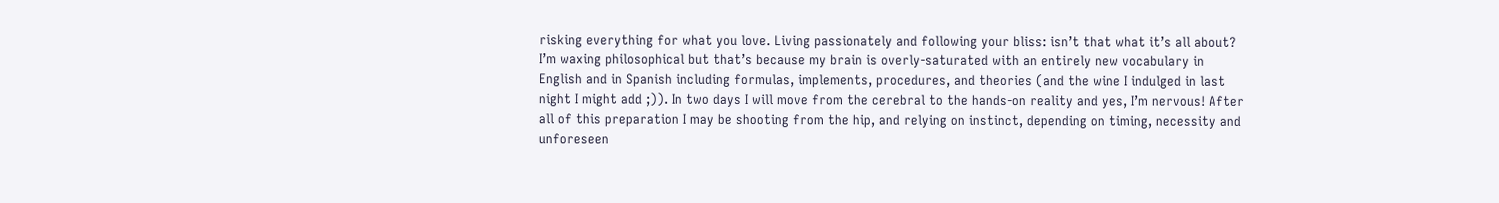risking everything for what you love. Living passionately and following your bliss: isn’t that what it’s all about? I’m waxing philosophical but that’s because my brain is overly-saturated with an entirely new vocabulary in English and in Spanish including formulas, implements, procedures, and theories (and the wine I indulged in last night I might add ;)). In two days I will move from the cerebral to the hands-on reality and yes, I’m nervous! After all of this preparation I may be shooting from the hip, and relying on instinct, depending on timing, necessity and unforeseen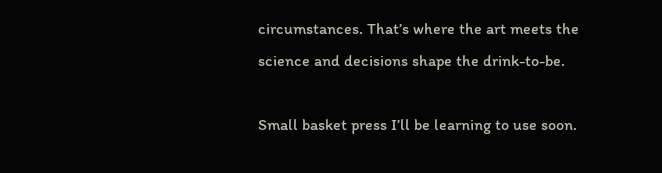circumstances. That’s where the art meets the science and decisions shape the drink-to-be.

Small basket press I’ll be learning to use soon.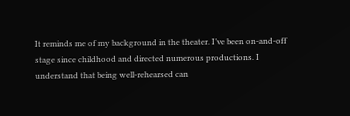It reminds me of my background in the theater. I’ve been on-and-off stage since childhood and directed numerous productions. I understand that being well-rehearsed can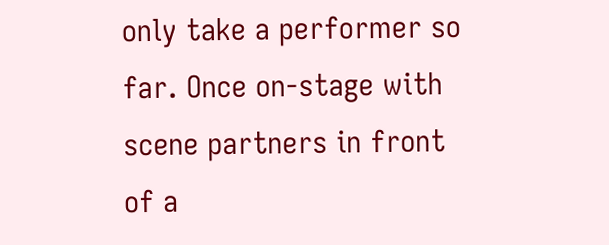only take a performer so far. Once on-stage with scene partners in front of a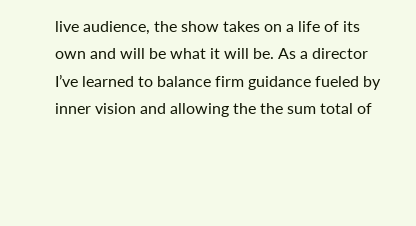live audience, the show takes on a life of its own and will be what it will be. As a director I’ve learned to balance firm guidance fueled by inner vision and allowing the the sum total of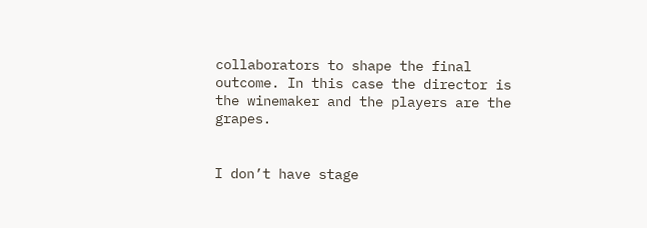collaborators to shape the final outcome. In this case the director is the winemaker and the players are the grapes.


I don’t have stage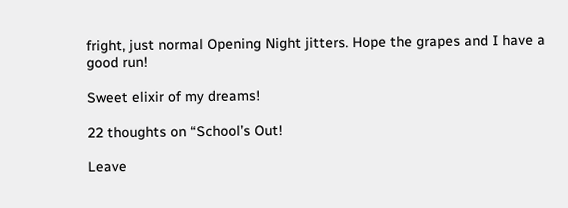fright, just normal Opening Night jitters. Hope the grapes and I have a good run!

Sweet elixir of my dreams!

22 thoughts on “School’s Out!

Leave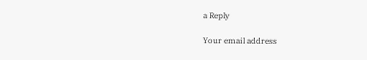a Reply

Your email address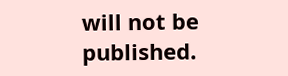will not be published.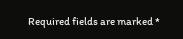Required fields are marked *